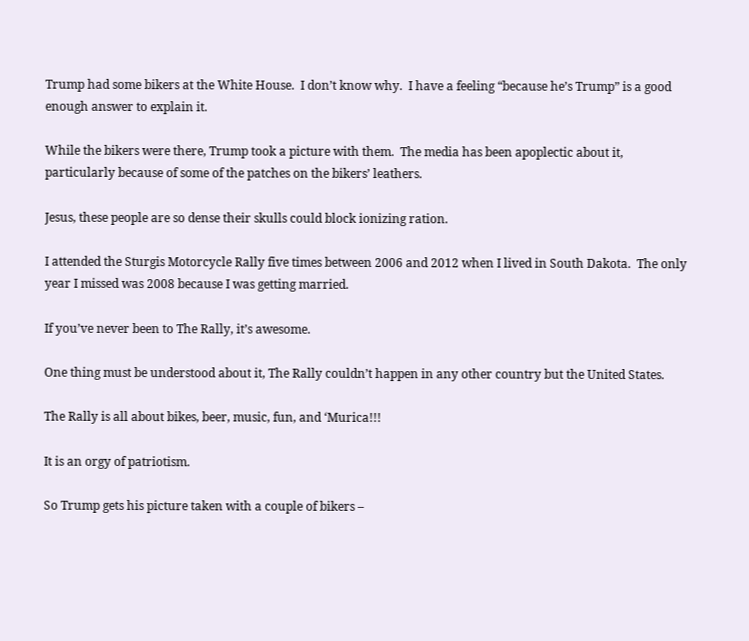Trump had some bikers at the White House.  I don’t know why.  I have a feeling “because he’s Trump” is a good enough answer to explain it.

While the bikers were there, Trump took a picture with them.  The media has been apoplectic about it, particularly because of some of the patches on the bikers’ leathers.

Jesus, these people are so dense their skulls could block ionizing ration.

I attended the Sturgis Motorcycle Rally five times between 2006 and 2012 when I lived in South Dakota.  The only year I missed was 2008 because I was getting married.

If you’ve never been to The Rally, it’s awesome.

One thing must be understood about it, The Rally couldn’t happen in any other country but the United States.

The Rally is all about bikes, beer, music, fun, and ‘Murica!!!

It is an orgy of patriotism.

So Trump gets his picture taken with a couple of bikers –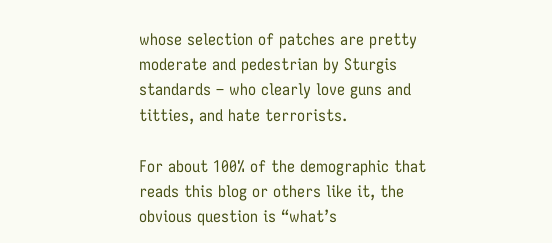whose selection of patches are pretty moderate and pedestrian by Sturgis standards – who clearly love guns and titties, and hate terrorists.

For about 100% of the demographic that reads this blog or others like it, the obvious question is “what’s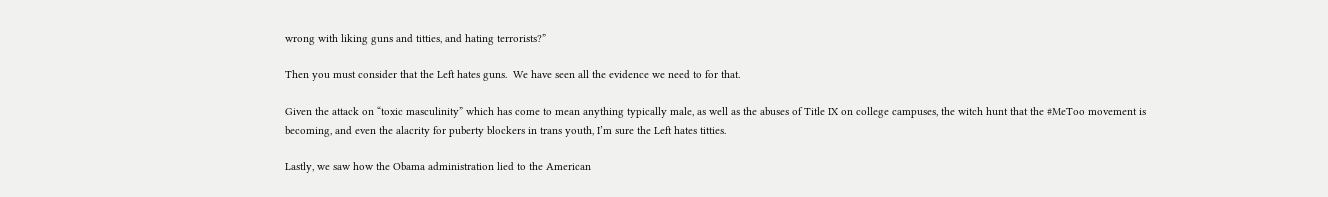wrong with liking guns and titties, and hating terrorists?”

Then you must consider that the Left hates guns.  We have seen all the evidence we need to for that.

Given the attack on “toxic masculinity” which has come to mean anything typically male, as well as the abuses of Title IX on college campuses, the witch hunt that the #MeToo movement is becoming, and even the alacrity for puberty blockers in trans youth, I’m sure the Left hates titties.

Lastly, we saw how the Obama administration lied to the American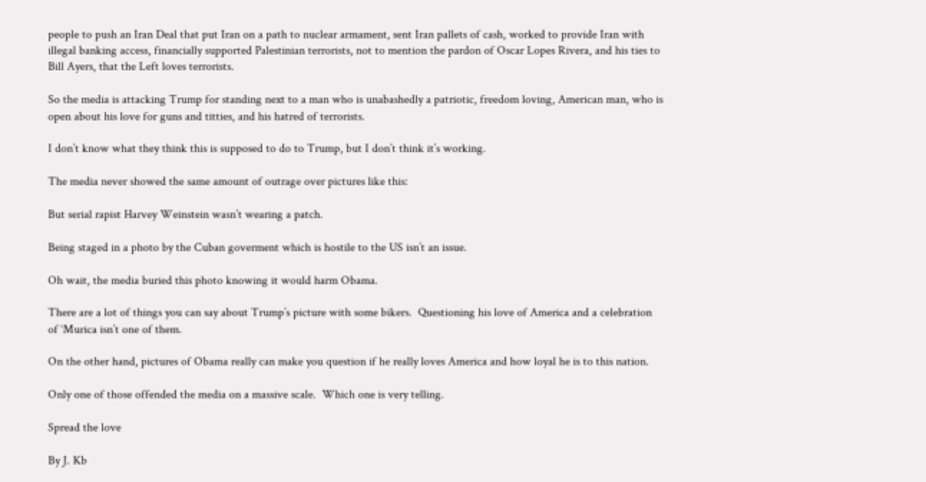people to push an Iran Deal that put Iran on a path to nuclear armament, sent Iran pallets of cash, worked to provide Iran with illegal banking access, financially supported Palestinian terrorists, not to mention the pardon of Oscar Lopes Rivera, and his ties to Bill Ayers, that the Left loves terrorists.

So the media is attacking Trump for standing next to a man who is unabashedly a patriotic, freedom loving, American man, who is open about his love for guns and titties, and his hatred of terrorists.

I don’t know what they think this is supposed to do to Trump, but I don’t think it’s working.

The media never showed the same amount of outrage over pictures like this:

But serial rapist Harvey Weinstein wasn’t wearing a patch.

Being staged in a photo by the Cuban goverment which is hostile to the US isn’t an issue.

Oh wait, the media buried this photo knowing it would harm Obama.

There are a lot of things you can say about Trump’s picture with some bikers.  Questioning his love of America and a celebration of ‘Murica isn’t one of them.

On the other hand, pictures of Obama really can make you question if he really loves America and how loyal he is to this nation.

Only one of those offended the media on a massive scale.  Which one is very telling.

Spread the love

By J. Kb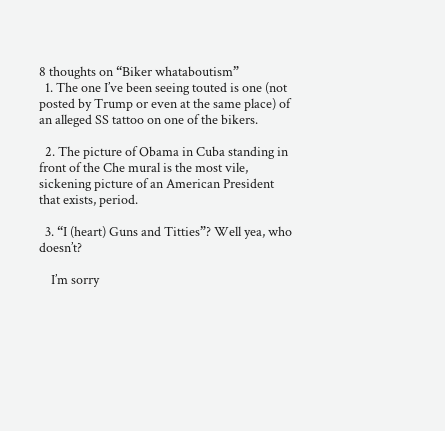8 thoughts on “Biker whataboutism”
  1. The one I’ve been seeing touted is one (not posted by Trump or even at the same place) of an alleged SS tattoo on one of the bikers.

  2. The picture of Obama in Cuba standing in front of the Che mural is the most vile, sickening picture of an American President that exists, period.

  3. “I (heart) Guns and Titties”? Well yea, who doesn’t?

    I’m sorry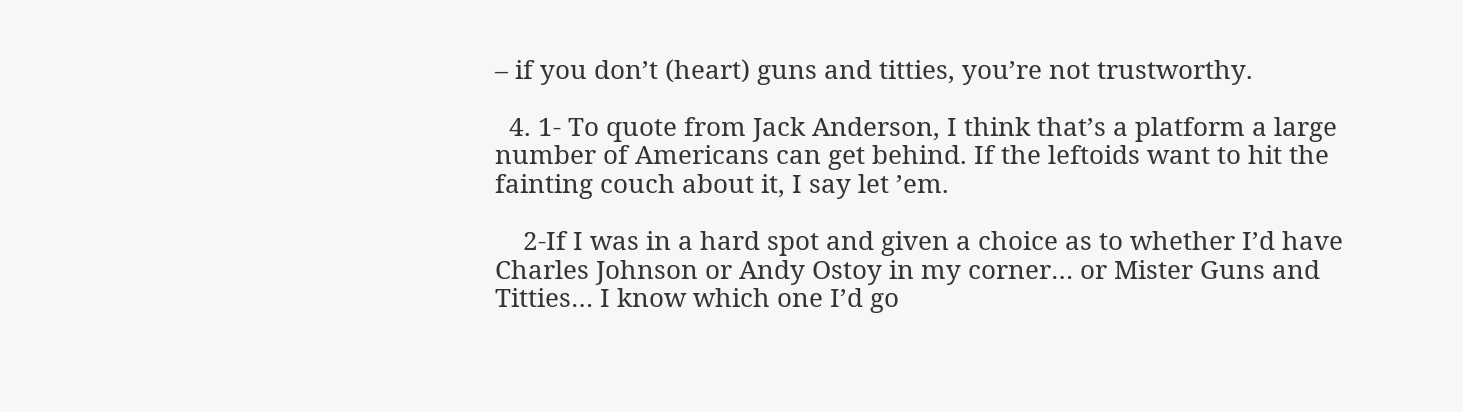– if you don’t (heart) guns and titties, you’re not trustworthy.

  4. 1- To quote from Jack Anderson, I think that’s a platform a large number of Americans can get behind. If the leftoids want to hit the fainting couch about it, I say let ’em.

    2-If I was in a hard spot and given a choice as to whether I’d have Charles Johnson or Andy Ostoy in my corner… or Mister Guns and Titties… I know which one I’d go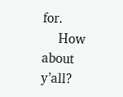for.
    How about y’all?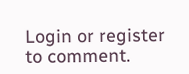Login or register to comment.